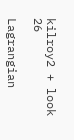kilroy2 + look   26

Lagrangian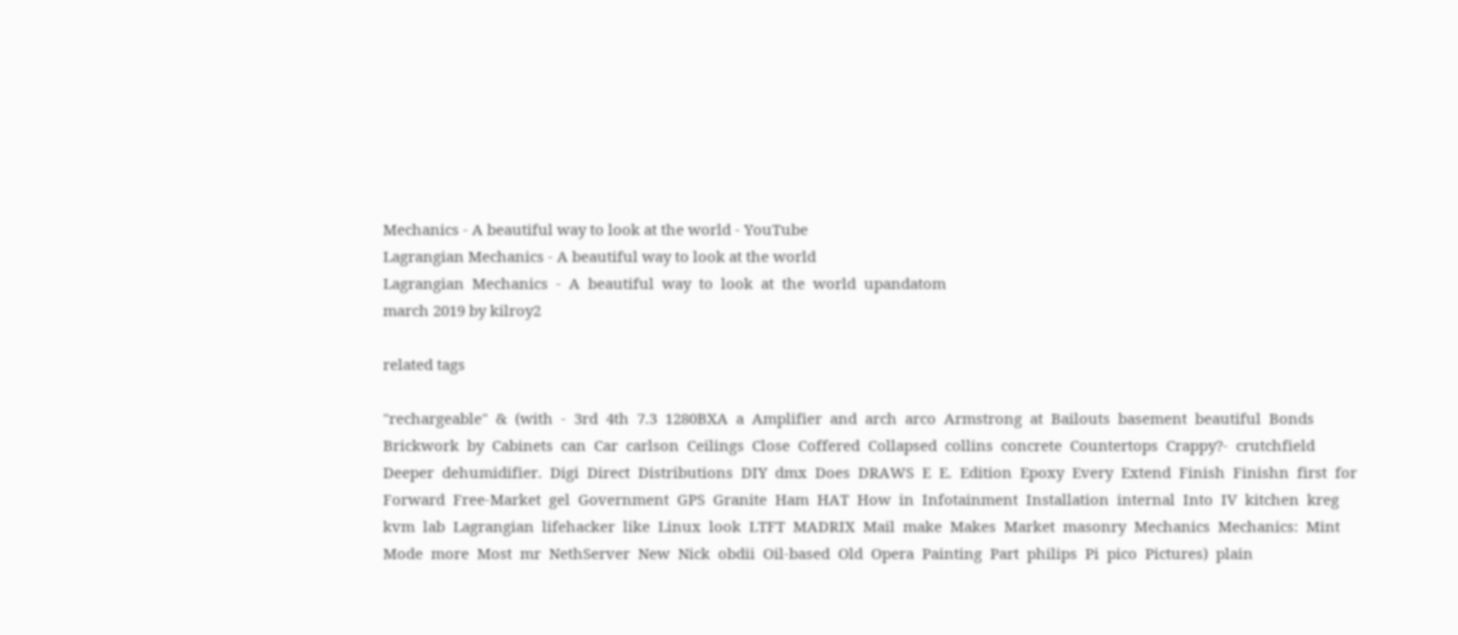Mechanics - A beautiful way to look at the world - YouTube
Lagrangian Mechanics - A beautiful way to look at the world
Lagrangian  Mechanics  -  A  beautiful  way  to  look  at  the  world  upandatom
march 2019 by kilroy2

related tags

"rechargeable"  &  (with  -  3rd  4th  7.3  1280BXA  a  Amplifier  and  arch  arco  Armstrong  at  Bailouts  basement  beautiful  Bonds  Brickwork  by  Cabinets  can  Car  carlson  Ceilings  Close  Coffered  Collapsed  collins  concrete  Countertops  Crappy?-  crutchfield  Deeper  dehumidifier.  Digi  Direct  Distributions  DIY  dmx  Does  DRAWS  E  E.  Edition  Epoxy  Every  Extend  Finish  Finishn  first  for  Forward  Free-Market  gel  Government  GPS  Granite  Ham  HAT  How  in  Infotainment  Installation  internal  Into  IV  kitchen  kreg  kvm  lab  Lagrangian  lifehacker  like  Linux  look  LTFT  MADRIX  Mail  make  Makes  Market  masonry  Mechanics  Mechanics:  Mint  Mode  more  Most  mr  NethServer  New  Nick  obdii  Oil-based  Old  Opera  Painting  Part  philips  Pi  pico  Pictures)  plain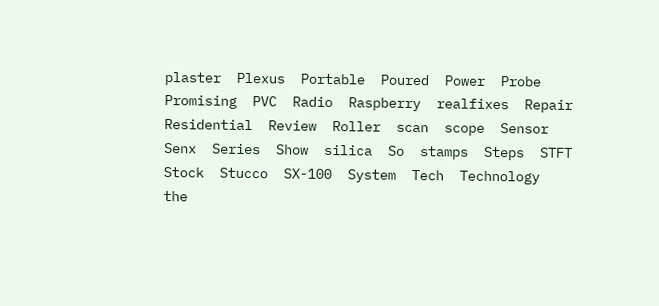plaster  Plexus  Portable  Poured  Power  Probe  Promising  PVC  Radio  Raspberry  realfixes  Repair  Residential  Review  Roller  scan  scope  Sensor  Senx  Series  Show  silica  So  stamps  Steps  STFT  Stock  Stucco  SX-100  System  Tech  Technology  the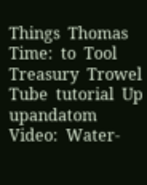Things  Thomas  Time:  to  Tool  Treasury  Trowel  Tube  tutorial  Up  upandatom  Video:  Water-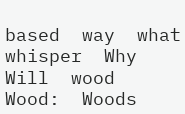based  way  what  whisper  Why  Will  wood  Wood:  Woods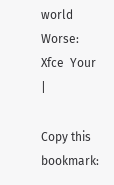world  Worse:  Xfce  Your  |

Copy this bookmark: